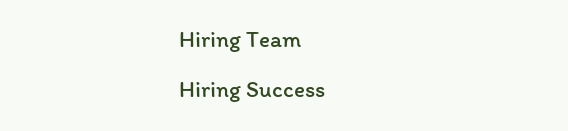Hiring Team

Hiring Success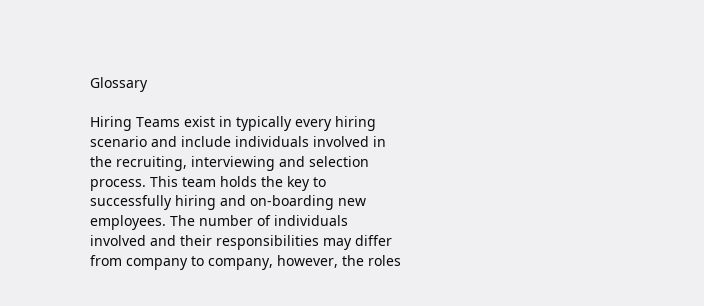Glossary

Hiring Teams exist in typically every hiring scenario and include individuals involved in the recruiting, interviewing and selection process. This team holds the key to successfully hiring and on-boarding new employees. The number of individuals involved and their responsibilities may differ from company to company, however, the roles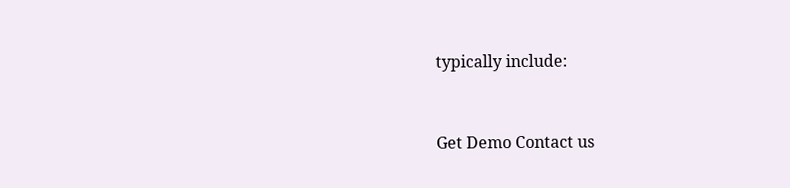typically include:


Get Demo Contact us